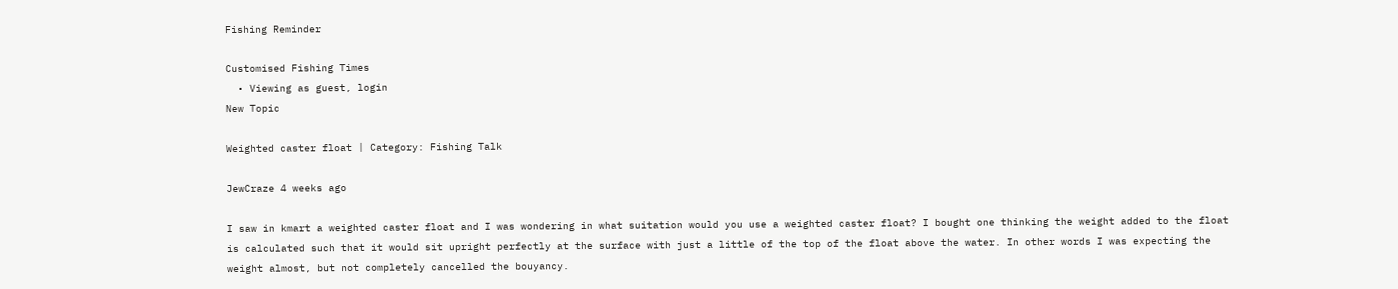Fishing Reminder

Customised Fishing Times
  • Viewing as guest, login
New Topic

Weighted caster float | Category: Fishing Talk

JewCraze 4 weeks ago

I saw in kmart a weighted caster float and I was wondering in what suitation would you use a weighted caster float? I bought one thinking the weight added to the float is calculated such that it would sit upright perfectly at the surface with just a little of the top of the float above the water. In other words I was expecting the weight almost, but not completely cancelled the bouyancy.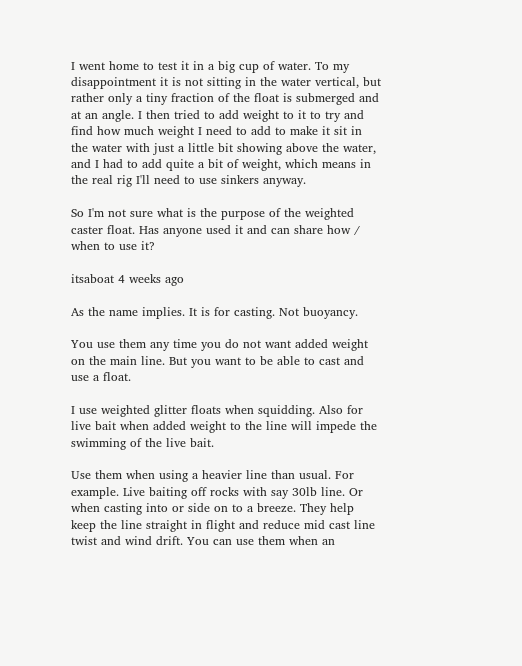I went home to test it in a big cup of water. To my disappointment it is not sitting in the water vertical, but rather only a tiny fraction of the float is submerged and at an angle. I then tried to add weight to it to try and find how much weight I need to add to make it sit in the water with just a little bit showing above the water, and I had to add quite a bit of weight, which means in the real rig I'll need to use sinkers anyway.

So I'm not sure what is the purpose of the weighted caster float. Has anyone used it and can share how / when to use it?

itsaboat 4 weeks ago

As the name implies. It is for casting. Not buoyancy.

You use them any time you do not want added weight on the main line. But you want to be able to cast and use a float.

I use weighted glitter floats when squidding. Also for live bait when added weight to the line will impede the swimming of the live bait.

Use them when using a heavier line than usual. For example. Live baiting off rocks with say 30lb line. Or when casting into or side on to a breeze. They help keep the line straight in flight and reduce mid cast line twist and wind drift. You can use them when an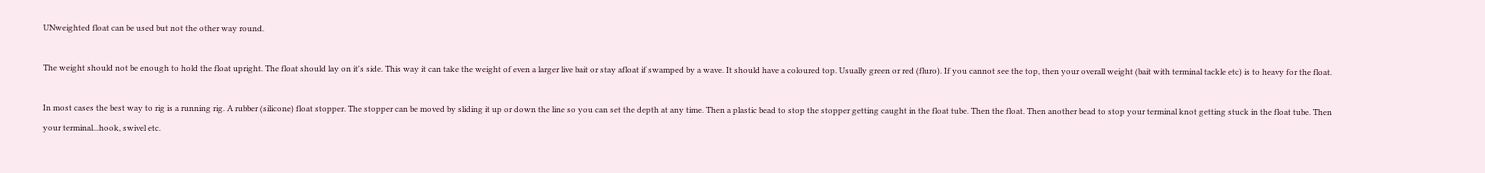UNweighted float can be used but not the other way round.

The weight should not be enough to hold the float upright. The float should lay on it's side. This way it can take the weight of even a larger live bait or stay afloat if swamped by a wave. It should have a coloured top. Usually green or red (fluro). If you cannot see the top, then your overall weight (bait with terminal tackle etc) is to heavy for the float.

In most cases the best way to rig is a running rig. A rubber (silicone) float stopper. The stopper can be moved by sliding it up or down the line so you can set the depth at any time. Then a plastic bead to stop the stopper getting caught in the float tube. Then the float. Then another bead to stop your terminal knot getting stuck in the float tube. Then your terminal...hook, swivel etc.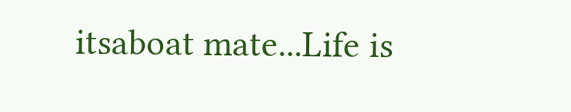itsaboat mate...Life is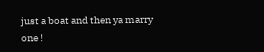just a boat and then ya marry one !